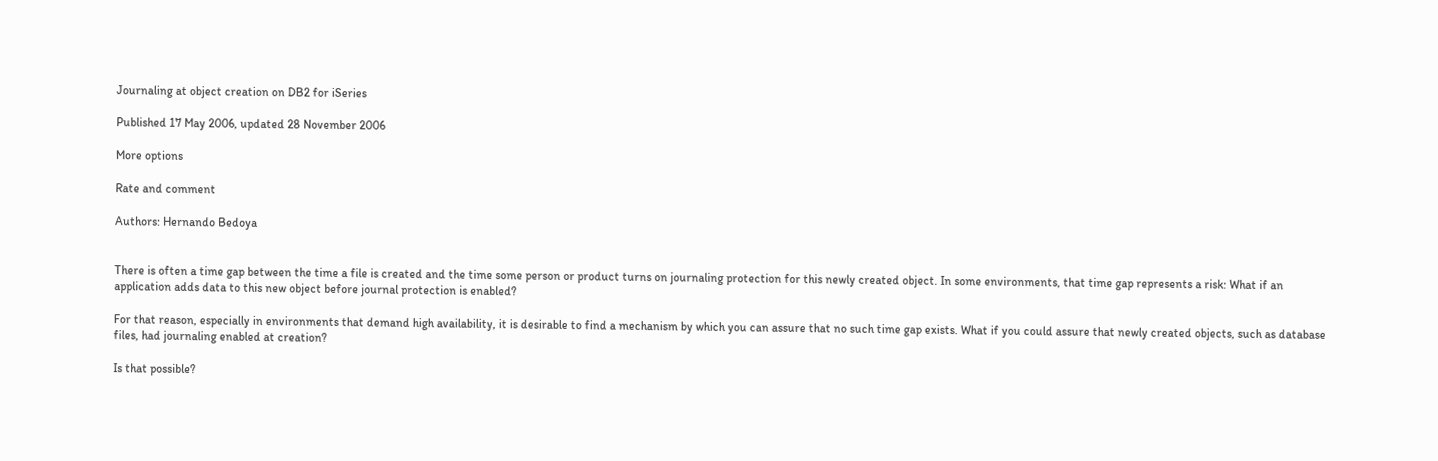Journaling at object creation on DB2 for iSeries

Published 17 May 2006, updated 28 November 2006

More options

Rate and comment

Authors: Hernando Bedoya


There is often a time gap between the time a file is created and the time some person or product turns on journaling protection for this newly created object. In some environments, that time gap represents a risk: What if an application adds data to this new object before journal protection is enabled?

For that reason, especially in environments that demand high availability, it is desirable to find a mechanism by which you can assure that no such time gap exists. What if you could assure that newly created objects, such as database files, had journaling enabled at creation?

Is that possible?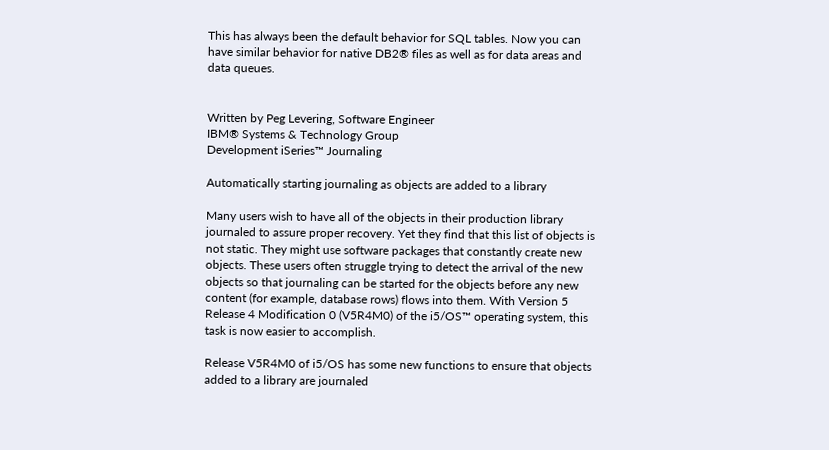This has always been the default behavior for SQL tables. Now you can have similar behavior for native DB2® files as well as for data areas and data queues.


Written by Peg Levering, Software Engineer
IBM® Systems & Technology Group
Development iSeries™ Journaling

Automatically starting journaling as objects are added to a library

Many users wish to have all of the objects in their production library journaled to assure proper recovery. Yet they find that this list of objects is not static. They might use software packages that constantly create new objects. These users often struggle trying to detect the arrival of the new objects so that journaling can be started for the objects before any new content (for example, database rows) flows into them. With Version 5 Release 4 Modification 0 (V5R4M0) of the i5/OS™ operating system, this task is now easier to accomplish.

Release V5R4M0 of i5/OS has some new functions to ensure that objects added to a library are journaled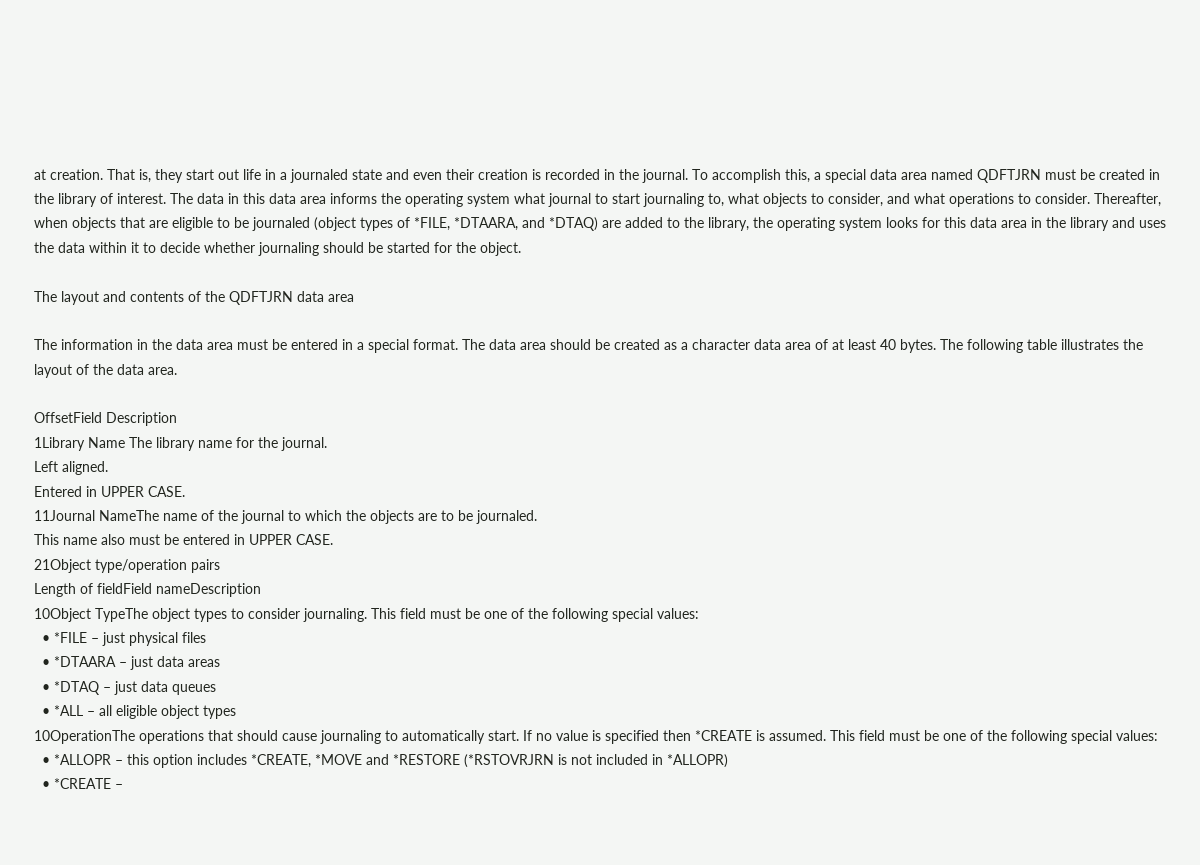at creation. That is, they start out life in a journaled state and even their creation is recorded in the journal. To accomplish this, a special data area named QDFTJRN must be created in the library of interest. The data in this data area informs the operating system what journal to start journaling to, what objects to consider, and what operations to consider. Thereafter, when objects that are eligible to be journaled (object types of *FILE, *DTAARA, and *DTAQ) are added to the library, the operating system looks for this data area in the library and uses the data within it to decide whether journaling should be started for the object.

The layout and contents of the QDFTJRN data area

The information in the data area must be entered in a special format. The data area should be created as a character data area of at least 40 bytes. The following table illustrates the layout of the data area.

OffsetField Description
1Library Name The library name for the journal.
Left aligned.
Entered in UPPER CASE.
11Journal NameThe name of the journal to which the objects are to be journaled.
This name also must be entered in UPPER CASE.
21Object type/operation pairs
Length of fieldField nameDescription
10Object TypeThe object types to consider journaling. This field must be one of the following special values:
  • *FILE – just physical files
  • *DTAARA – just data areas
  • *DTAQ – just data queues
  • *ALL – all eligible object types
10OperationThe operations that should cause journaling to automatically start. If no value is specified then *CREATE is assumed. This field must be one of the following special values:
  • *ALLOPR – this option includes *CREATE, *MOVE and *RESTORE (*RSTOVRJRN is not included in *ALLOPR)
  • *CREATE –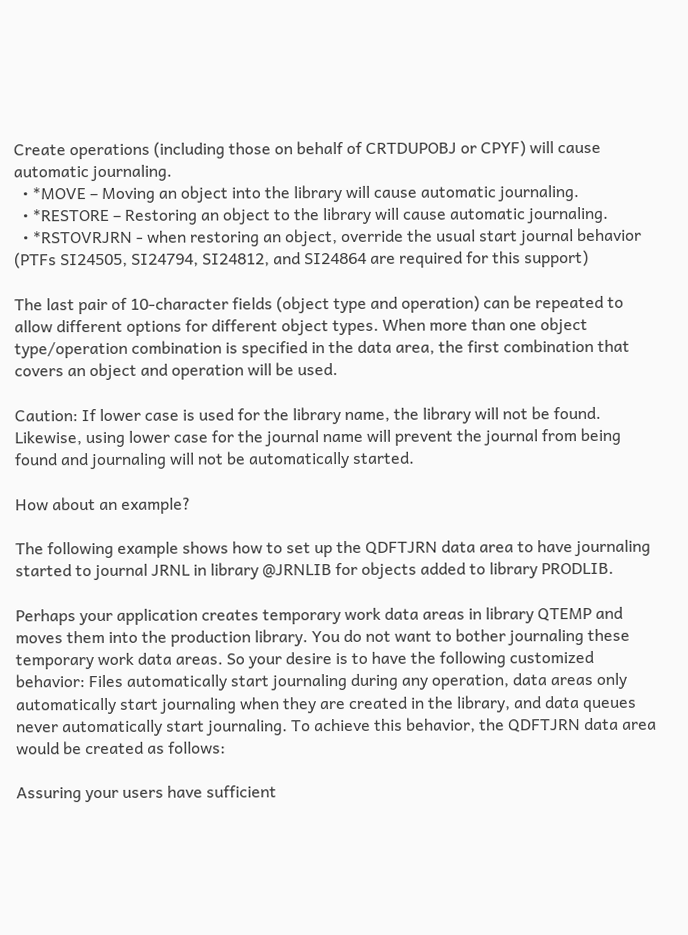Create operations (including those on behalf of CRTDUPOBJ or CPYF) will cause automatic journaling.
  • *MOVE – Moving an object into the library will cause automatic journaling.
  • *RESTORE – Restoring an object to the library will cause automatic journaling.
  • *RSTOVRJRN - when restoring an object, override the usual start journal behavior (PTFs SI24505, SI24794, SI24812, and SI24864 are required for this support)

The last pair of 10-character fields (object type and operation) can be repeated to allow different options for different object types. When more than one object type/operation combination is specified in the data area, the first combination that covers an object and operation will be used.

Caution: If lower case is used for the library name, the library will not be found. Likewise, using lower case for the journal name will prevent the journal from being found and journaling will not be automatically started.

How about an example?

The following example shows how to set up the QDFTJRN data area to have journaling started to journal JRNL in library @JRNLIB for objects added to library PRODLIB.

Perhaps your application creates temporary work data areas in library QTEMP and moves them into the production library. You do not want to bother journaling these temporary work data areas. So your desire is to have the following customized behavior: Files automatically start journaling during any operation, data areas only automatically start journaling when they are created in the library, and data queues never automatically start journaling. To achieve this behavior, the QDFTJRN data area would be created as follows:

Assuring your users have sufficient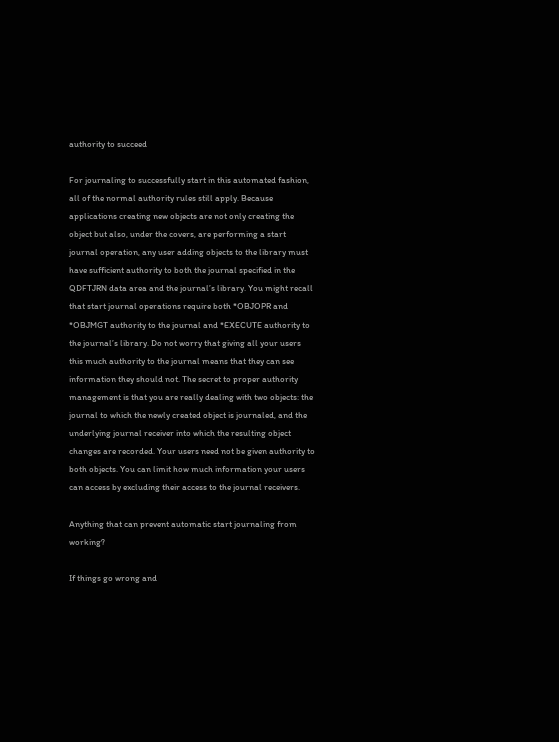authority to succeed

For journaling to successfully start in this automated fashion, all of the normal authority rules still apply. Because applications creating new objects are not only creating the object but also, under the covers, are performing a start journal operation, any user adding objects to the library must have sufficient authority to both the journal specified in the QDFTJRN data area and the journal’s library. You might recall that start journal operations require both *OBJOPR and *OBJMGT authority to the journal and *EXECUTE authority to the journal’s library. Do not worry that giving all your users this much authority to the journal means that they can see information they should not. The secret to proper authority management is that you are really dealing with two objects: the journal to which the newly created object is journaled, and the underlying journal receiver into which the resulting object changes are recorded. Your users need not be given authority to both objects. You can limit how much information your users can access by excluding their access to the journal receivers.

Anything that can prevent automatic start journaling from working?

If things go wrong and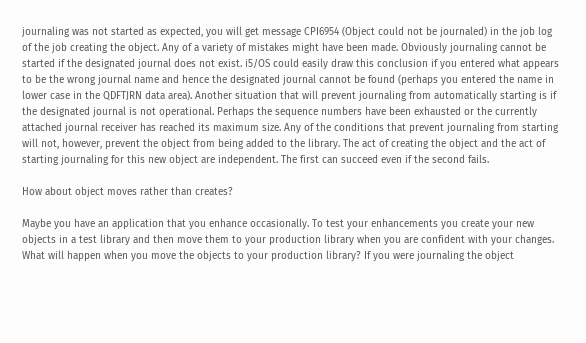journaling was not started as expected, you will get message CPI6954 (Object could not be journaled) in the job log of the job creating the object. Any of a variety of mistakes might have been made. Obviously journaling cannot be started if the designated journal does not exist. i5/OS could easily draw this conclusion if you entered what appears to be the wrong journal name and hence the designated journal cannot be found (perhaps you entered the name in lower case in the QDFTJRN data area). Another situation that will prevent journaling from automatically starting is if the designated journal is not operational. Perhaps the sequence numbers have been exhausted or the currently attached journal receiver has reached its maximum size. Any of the conditions that prevent journaling from starting will not, however, prevent the object from being added to the library. The act of creating the object and the act of starting journaling for this new object are independent. The first can succeed even if the second fails.

How about object moves rather than creates?

Maybe you have an application that you enhance occasionally. To test your enhancements you create your new objects in a test library and then move them to your production library when you are confident with your changes. What will happen when you move the objects to your production library? If you were journaling the object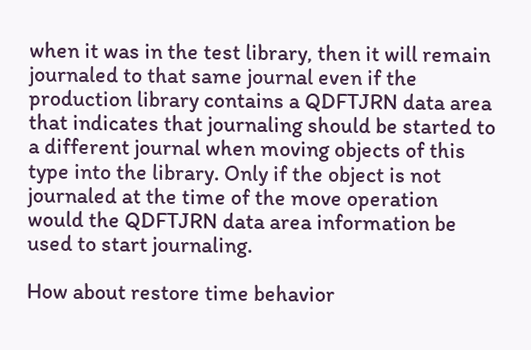when it was in the test library, then it will remain journaled to that same journal even if the production library contains a QDFTJRN data area that indicates that journaling should be started to a different journal when moving objects of this type into the library. Only if the object is not journaled at the time of the move operation would the QDFTJRN data area information be used to start journaling.

How about restore time behavior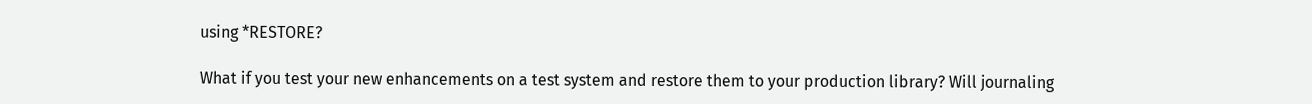using *RESTORE?

What if you test your new enhancements on a test system and restore them to your production library? Will journaling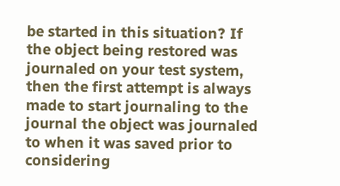be started in this situation? If the object being restored was journaled on your test system, then the first attempt is always made to start journaling to the journal the object was journaled to when it was saved prior to considering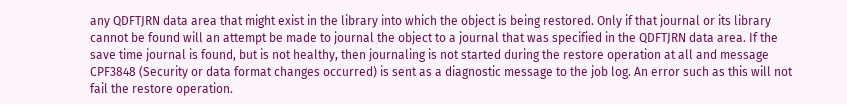any QDFTJRN data area that might exist in the library into which the object is being restored. Only if that journal or its library cannot be found will an attempt be made to journal the object to a journal that was specified in the QDFTJRN data area. If the save time journal is found, but is not healthy, then journaling is not started during the restore operation at all and message CPF3848 (Security or data format changes occurred) is sent as a diagnostic message to the job log. An error such as this will not fail the restore operation.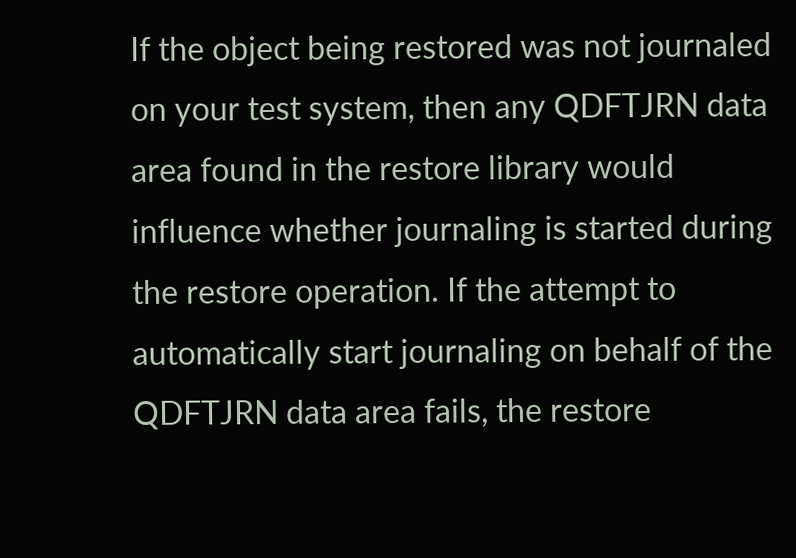If the object being restored was not journaled on your test system, then any QDFTJRN data area found in the restore library would influence whether journaling is started during the restore operation. If the attempt to automatically start journaling on behalf of the QDFTJRN data area fails, the restore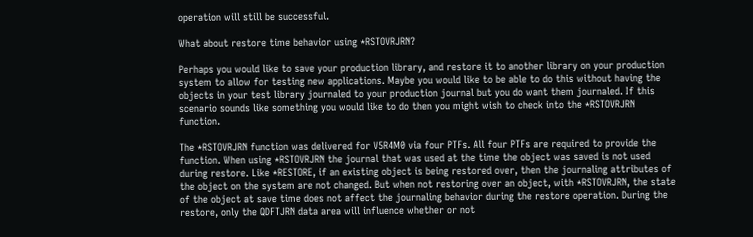operation will still be successful.

What about restore time behavior using *RSTOVRJRN?

Perhaps you would like to save your production library, and restore it to another library on your production system to allow for testing new applications. Maybe you would like to be able to do this without having the objects in your test library journaled to your production journal but you do want them journaled. If this scenario sounds like something you would like to do then you might wish to check into the *RSTOVRJRN function.

The *RSTOVRJRN function was delivered for V5R4M0 via four PTFs. All four PTFs are required to provide the function. When using *RSTOVRJRN the journal that was used at the time the object was saved is not used during restore. Like *RESTORE, if an existing object is being restored over, then the journaling attributes of the object on the system are not changed. But when not restoring over an object, with *RSTOVRJRN, the state of the object at save time does not affect the journaling behavior during the restore operation. During the restore, only the QDFTJRN data area will influence whether or not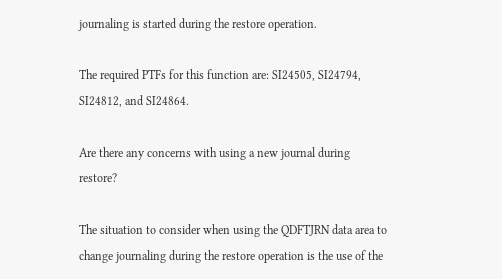journaling is started during the restore operation.

The required PTFs for this function are: SI24505, SI24794, SI24812, and SI24864.

Are there any concerns with using a new journal during restore?

The situation to consider when using the QDFTJRN data area to change journaling during the restore operation is the use of the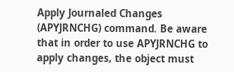Apply Journaled Changes (APYJRNCHG) command. Be aware that in order to use APYJRNCHG to apply changes, the object must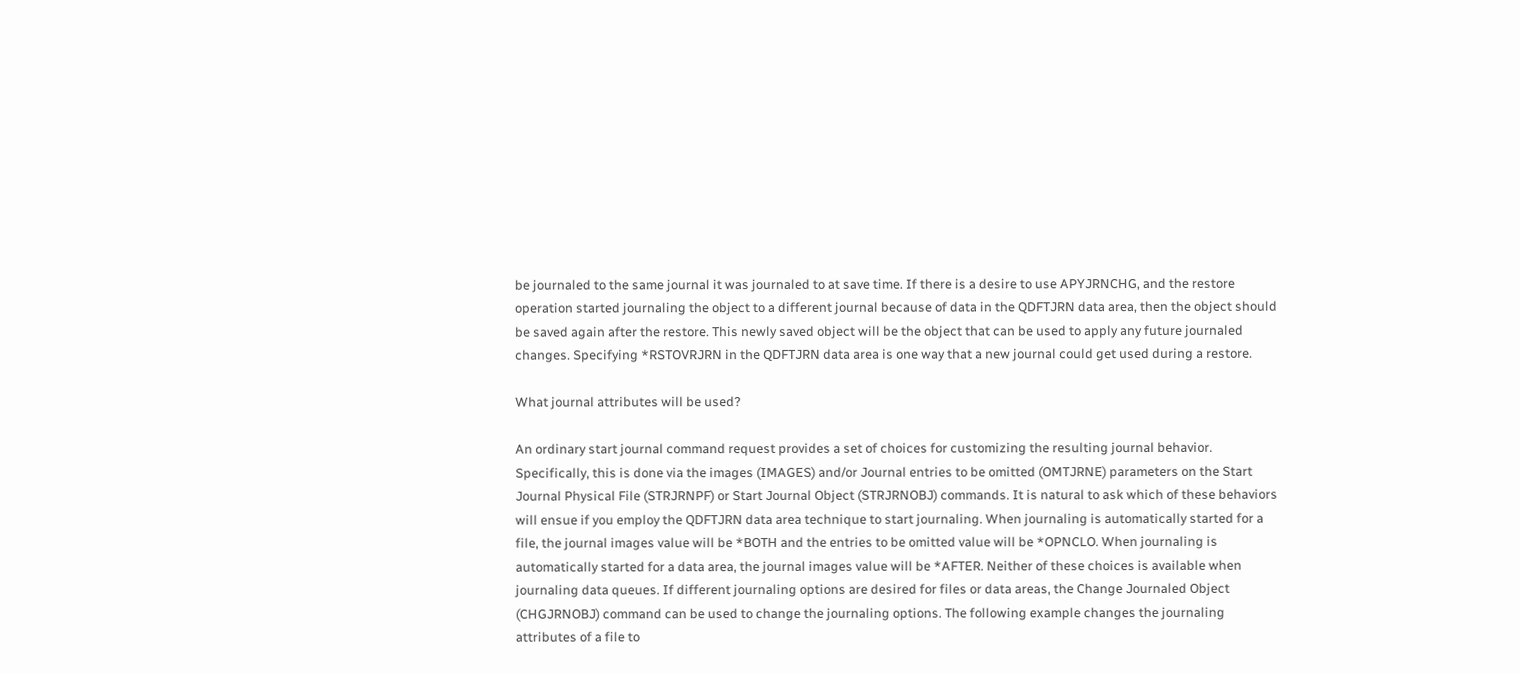be journaled to the same journal it was journaled to at save time. If there is a desire to use APYJRNCHG, and the restore operation started journaling the object to a different journal because of data in the QDFTJRN data area, then the object should be saved again after the restore. This newly saved object will be the object that can be used to apply any future journaled changes. Specifying *RSTOVRJRN in the QDFTJRN data area is one way that a new journal could get used during a restore.

What journal attributes will be used?

An ordinary start journal command request provides a set of choices for customizing the resulting journal behavior. Specifically, this is done via the images (IMAGES) and/or Journal entries to be omitted (OMTJRNE) parameters on the Start Journal Physical File (STRJRNPF) or Start Journal Object (STRJRNOBJ) commands. It is natural to ask which of these behaviors will ensue if you employ the QDFTJRN data area technique to start journaling. When journaling is automatically started for a file, the journal images value will be *BOTH and the entries to be omitted value will be *OPNCLO. When journaling is automatically started for a data area, the journal images value will be *AFTER. Neither of these choices is available when journaling data queues. If different journaling options are desired for files or data areas, the Change Journaled Object (CHGJRNOBJ) command can be used to change the journaling options. The following example changes the journaling attributes of a file to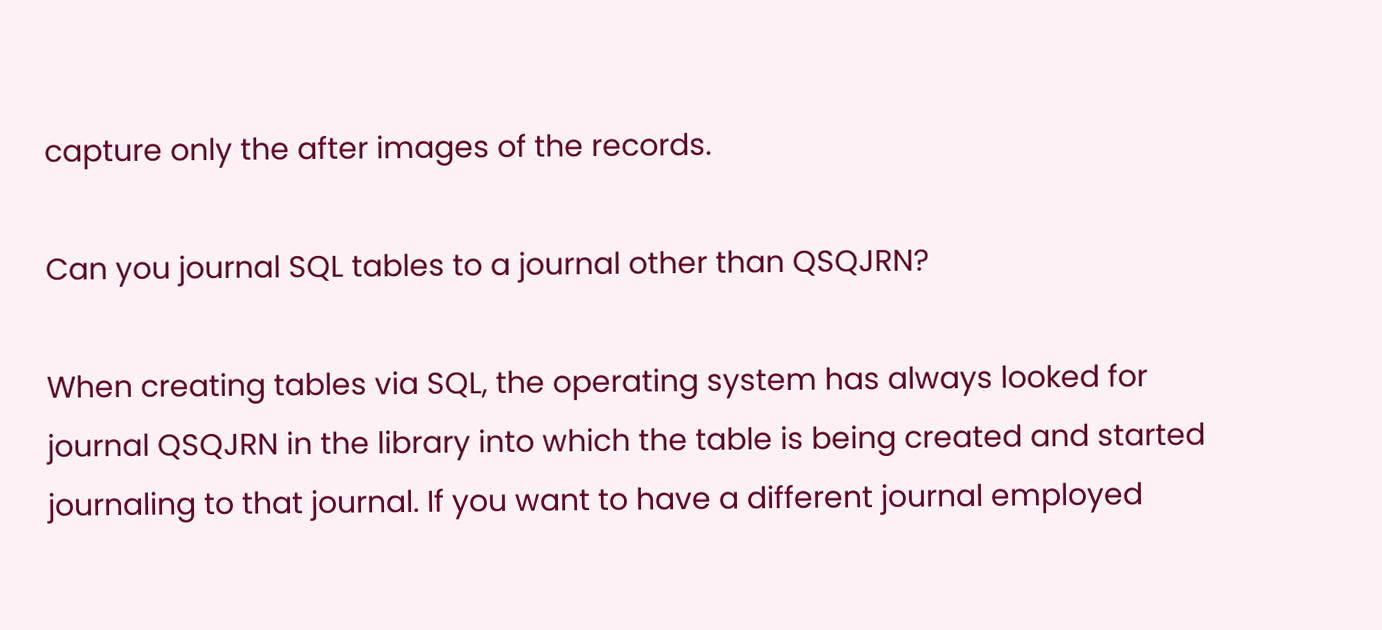capture only the after images of the records.

Can you journal SQL tables to a journal other than QSQJRN?

When creating tables via SQL, the operating system has always looked for journal QSQJRN in the library into which the table is being created and started journaling to that journal. If you want to have a different journal employed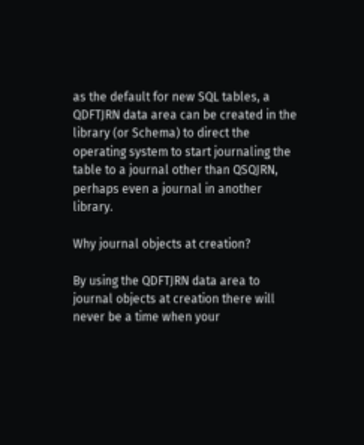as the default for new SQL tables, a QDFTJRN data area can be created in the library (or Schema) to direct the operating system to start journaling the table to a journal other than QSQJRN, perhaps even a journal in another library.

Why journal objects at creation?

By using the QDFTJRN data area to journal objects at creation there will never be a time when your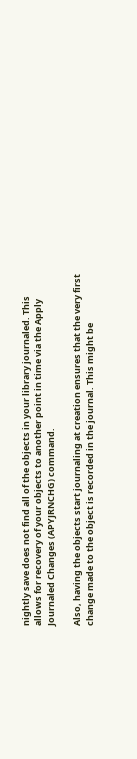nightly save does not find all of the objects in your library journaled. This allows for recovery of your objects to another point in time via the Apply Journaled Changes (APYJRNCHG) command.

Also, having the objects start journaling at creation ensures that the very first change made to the object is recorded in the journal. This might be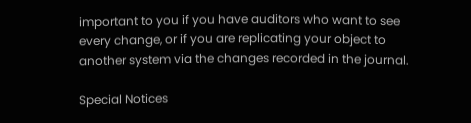important to you if you have auditors who want to see every change, or if you are replicating your object to another system via the changes recorded in the journal.

Special Notices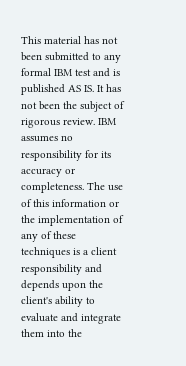This material has not been submitted to any formal IBM test and is published AS IS. It has not been the subject of rigorous review. IBM assumes no responsibility for its accuracy or completeness. The use of this information or the implementation of any of these techniques is a client responsibility and depends upon the client's ability to evaluate and integrate them into the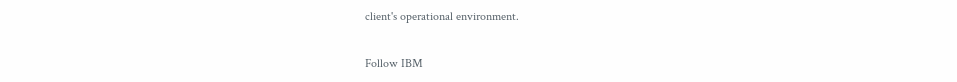client's operational environment.

Follow IBM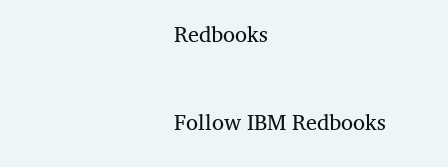Redbooks

Follow IBM Redbooks